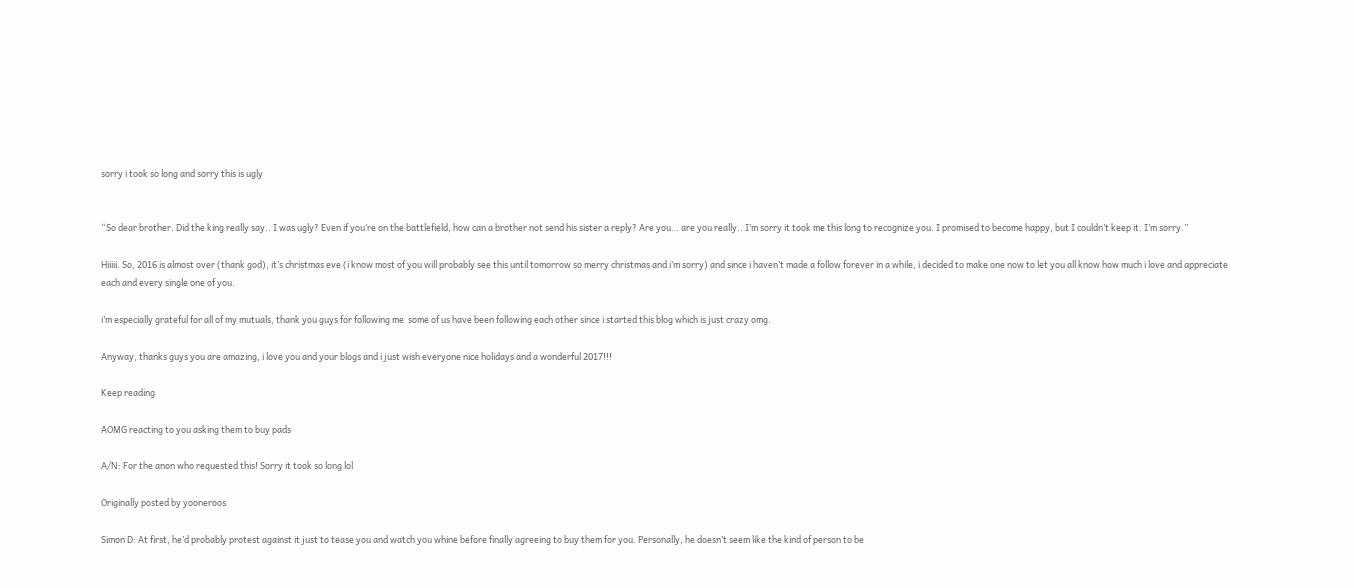sorry i took so long and sorry this is ugly


“So dear brother. Did the king really say.. I was ugly? Even if you’re on the battlefield, how can a brother not send his sister a reply? Are you… are you really.. I’m sorry it took me this long to recognize you. I promised to become happy, but I couldn’t keep it. I’m sorry.”

Hiiiii. So, 2016 is almost over (thank god), it’s christmas eve (i know most of you will probably see this until tomorrow so merry christmas and i’m sorry) and since i haven’t made a follow forever in a while, i decided to make one now to let you all know how much i love and appreciate each and every single one of you.

i’m especially grateful for all of my mutuals, thank you guys for following me  some of us have been following each other since i started this blog which is just crazy omg.

Anyway, thanks guys you are amazing, i love you and your blogs and i just wish everyone nice holidays and a wonderful 2017!!!

Keep reading

AOMG reacting to you asking them to buy pads

A/N: For the anon who requested this! Sorry it took so long lol

Originally posted by yooneroos

Simon D: At first, he’d probably protest against it just to tease you and watch you whine before finally agreeing to buy them for you. Personally, he doesn’t seem like the kind of person to be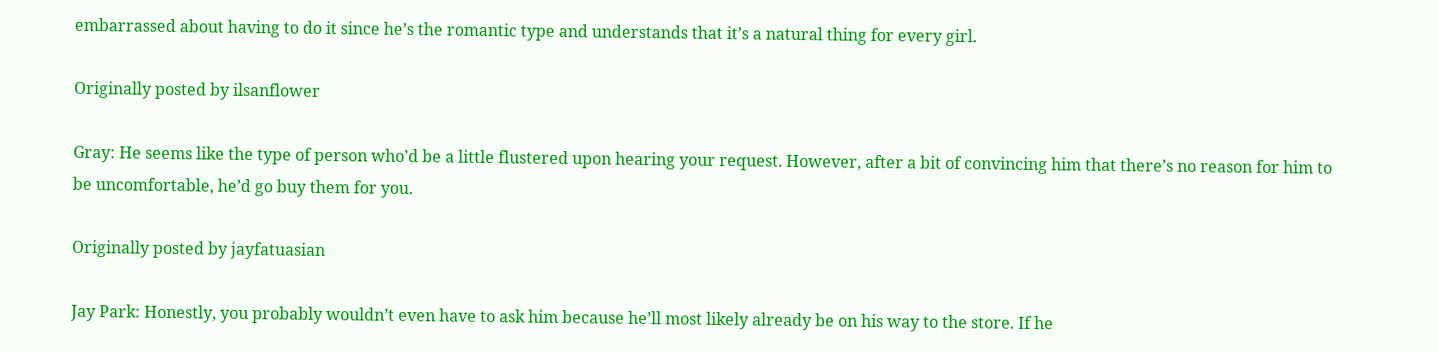embarrassed about having to do it since he’s the romantic type and understands that it’s a natural thing for every girl.

Originally posted by ilsanflower

Gray: He seems like the type of person who’d be a little flustered upon hearing your request. However, after a bit of convincing him that there’s no reason for him to be uncomfortable, he’d go buy them for you.

Originally posted by jayfatuasian

Jay Park: Honestly, you probably wouldn’t even have to ask him because he’ll most likely already be on his way to the store. If he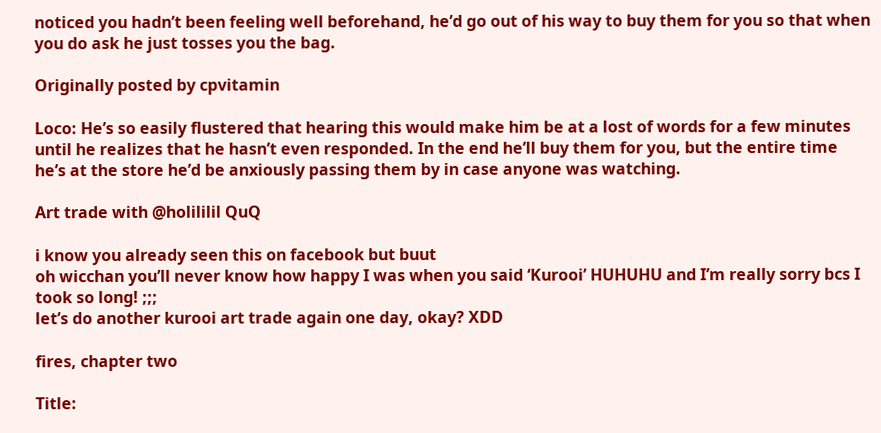noticed you hadn’t been feeling well beforehand, he’d go out of his way to buy them for you so that when you do ask he just tosses you the bag.

Originally posted by cpvitamin

Loco: He’s so easily flustered that hearing this would make him be at a lost of words for a few minutes until he realizes that he hasn’t even responded. In the end he’ll buy them for you, but the entire time he’s at the store he’d be anxiously passing them by in case anyone was watching.

Art trade with @holililil QuQ

i know you already seen this on facebook but buut
oh wicchan you’ll never know how happy I was when you said ‘Kurooi’ HUHUHU and I’m really sorry bcs I took so long! ;;;
let’s do another kurooi art trade again one day, okay? XDD

fires, chapter two

Title: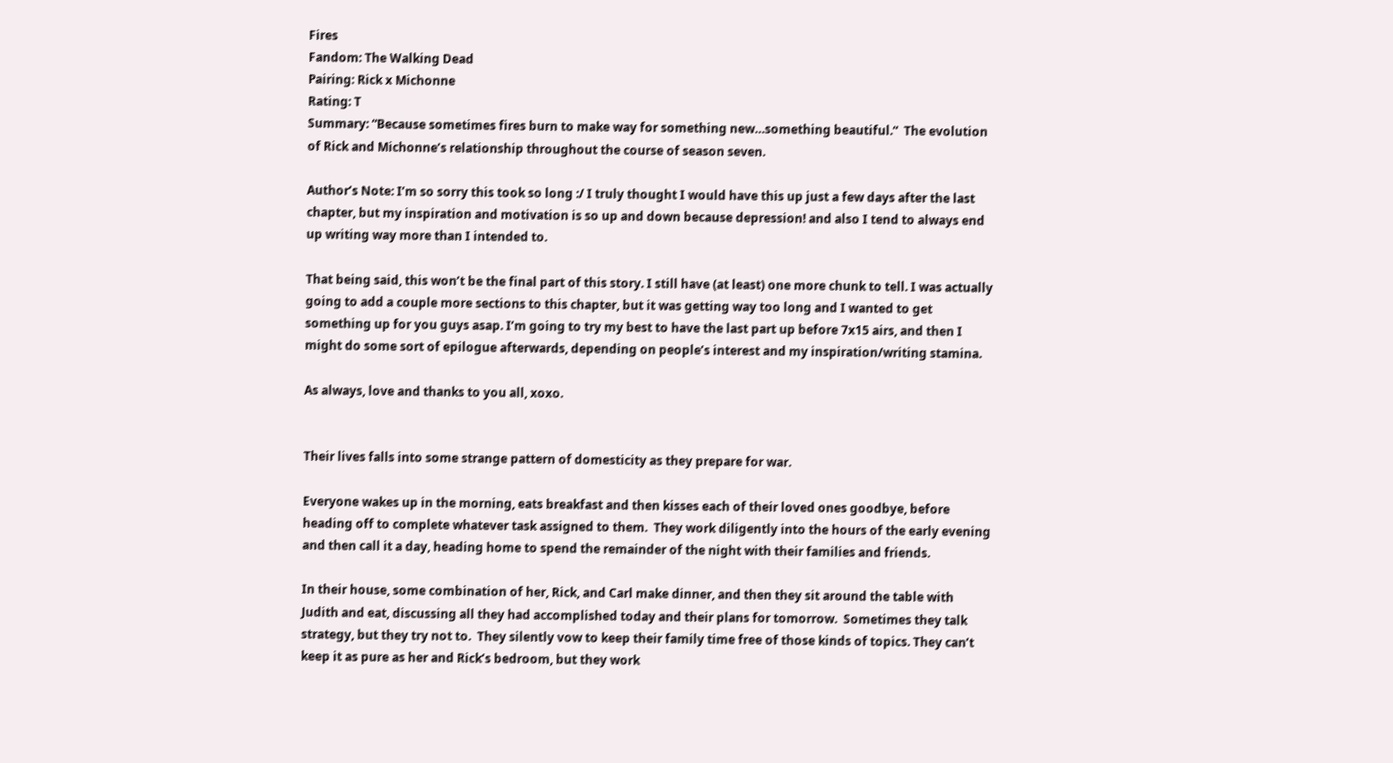Fires
Fandom: The Walking Dead
Pairing: Rick x Michonne
Rating: T
Summary: “Because sometimes fires burn to make way for something new…something beautiful.“  The evolution of Rick and Michonne’s relationship throughout the course of season seven.

Author’s Note: I’m so sorry this took so long :/ I truly thought I would have this up just a few days after the last chapter, but my inspiration and motivation is so up and down because depression! and also I tend to always end up writing way more than I intended to.

That being said, this won’t be the final part of this story. I still have (at least) one more chunk to tell. I was actually going to add a couple more sections to this chapter, but it was getting way too long and I wanted to get something up for you guys asap. I’m going to try my best to have the last part up before 7x15 airs, and then I might do some sort of epilogue afterwards, depending on people’s interest and my inspiration/writing stamina.

As always, love and thanks to you all, xoxo.


Their lives falls into some strange pattern of domesticity as they prepare for war.

Everyone wakes up in the morning, eats breakfast and then kisses each of their loved ones goodbye, before heading off to complete whatever task assigned to them.  They work diligently into the hours of the early evening and then call it a day, heading home to spend the remainder of the night with their families and friends.

In their house, some combination of her, Rick, and Carl make dinner, and then they sit around the table with Judith and eat, discussing all they had accomplished today and their plans for tomorrow.  Sometimes they talk strategy, but they try not to.  They silently vow to keep their family time free of those kinds of topics. They can’t keep it as pure as her and Rick’s bedroom, but they work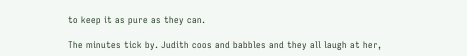to keep it as pure as they can.

The minutes tick by. Judith coos and babbles and they all laugh at her,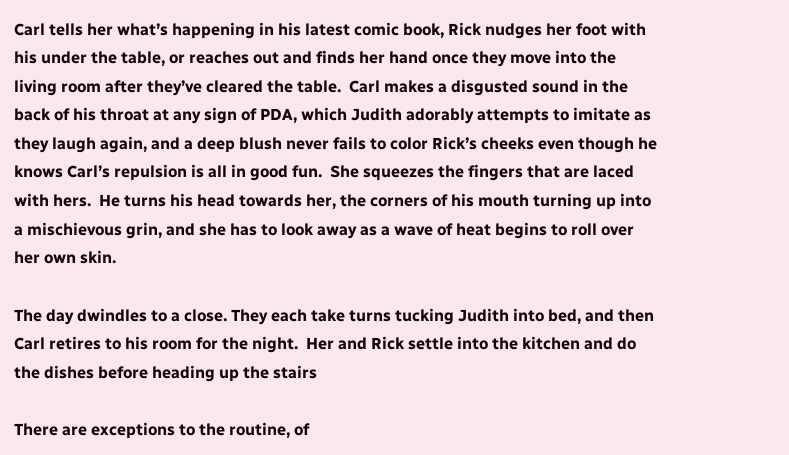Carl tells her what’s happening in his latest comic book, Rick nudges her foot with his under the table, or reaches out and finds her hand once they move into the living room after they’ve cleared the table.  Carl makes a disgusted sound in the back of his throat at any sign of PDA, which Judith adorably attempts to imitate as they laugh again, and a deep blush never fails to color Rick’s cheeks even though he knows Carl’s repulsion is all in good fun.  She squeezes the fingers that are laced with hers.  He turns his head towards her, the corners of his mouth turning up into a mischievous grin, and she has to look away as a wave of heat begins to roll over her own skin.

The day dwindles to a close. They each take turns tucking Judith into bed, and then Carl retires to his room for the night.  Her and Rick settle into the kitchen and do the dishes before heading up the stairs

There are exceptions to the routine, of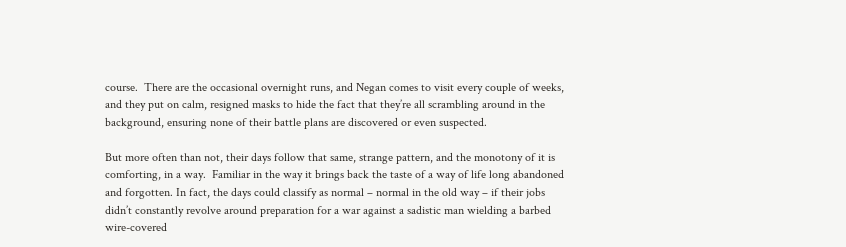course.  There are the occasional overnight runs, and Negan comes to visit every couple of weeks, and they put on calm, resigned masks to hide the fact that they’re all scrambling around in the background, ensuring none of their battle plans are discovered or even suspected.

But more often than not, their days follow that same, strange pattern, and the monotony of it is comforting, in a way.  Familiar in the way it brings back the taste of a way of life long abandoned and forgotten. In fact, the days could classify as normal – normal in the old way – if their jobs didn’t constantly revolve around preparation for a war against a sadistic man wielding a barbed wire-covered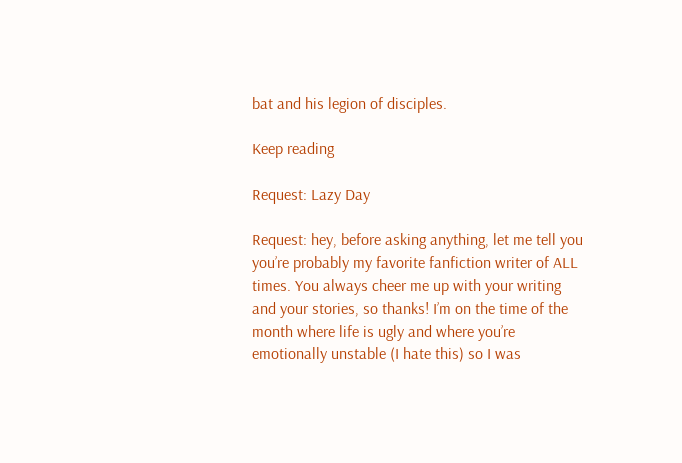bat and his legion of disciples.

Keep reading

Request: Lazy Day

Request: hey, before asking anything, let me tell you you’re probably my favorite fanfiction writer of ALL times. You always cheer me up with your writing and your stories, so thanks! I’m on the time of the month where life is ugly and where you’re emotionally unstable (I hate this) so I was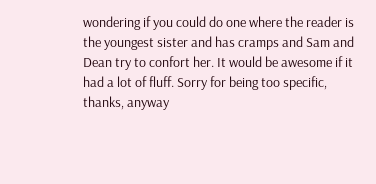wondering if you could do one where the reader is the youngest sister and has cramps and Sam and Dean try to confort her. It would be awesome if it had a lot of fluff. Sorry for being too specific, thanks, anyway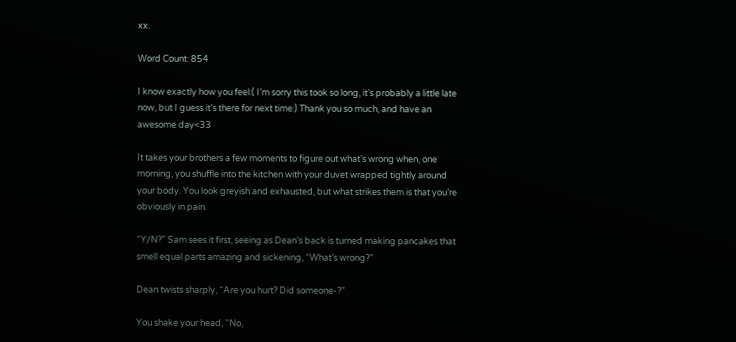xx.

Word Count: 854

I know exactly how you feel:( I’m sorry this took so long, it’s probably a little late now, but I guess it’s there for next time:) Thank you so much, and have an awesome day<33

It takes your brothers a few moments to figure out what’s wrong when, one morning, you shuffle into the kitchen with your duvet wrapped tightly around your body. You look greyish and exhausted, but what strikes them is that you’re obviously in pain.

“Y/N?” Sam sees it first, seeing as Dean’s back is turned making pancakes that smell equal parts amazing and sickening, “What’s wrong?”

Dean twists sharply, “Are you hurt? Did someone-?”

You shake your head, “No,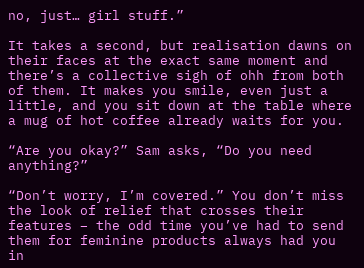no, just… girl stuff.”

It takes a second, but realisation dawns on their faces at the exact same moment and there’s a collective sigh of ohh from both of them. It makes you smile, even just a little, and you sit down at the table where a mug of hot coffee already waits for you.

“Are you okay?” Sam asks, “Do you need anything?”

“Don’t worry, I’m covered.” You don’t miss the look of relief that crosses their features – the odd time you’ve had to send them for feminine products always had you in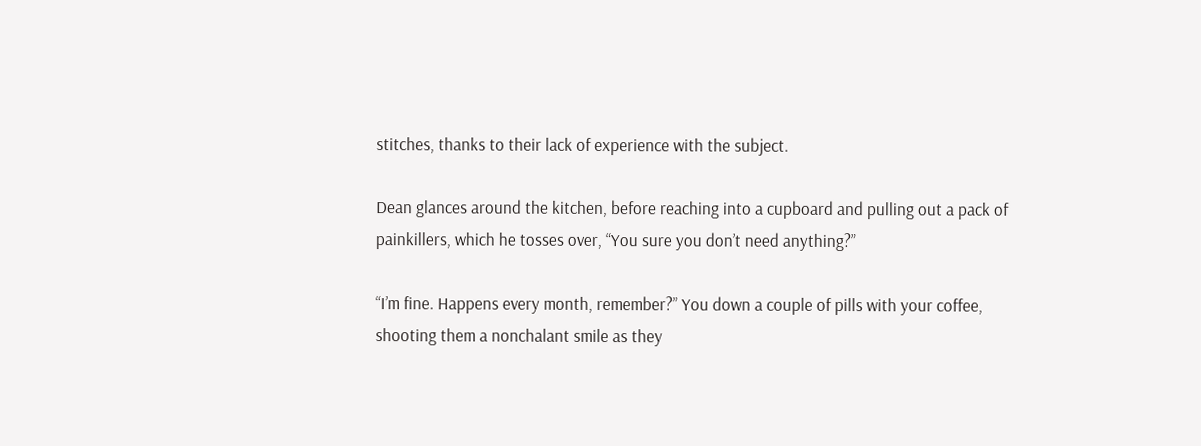stitches, thanks to their lack of experience with the subject.

Dean glances around the kitchen, before reaching into a cupboard and pulling out a pack of painkillers, which he tosses over, “You sure you don’t need anything?”

“I’m fine. Happens every month, remember?” You down a couple of pills with your coffee, shooting them a nonchalant smile as they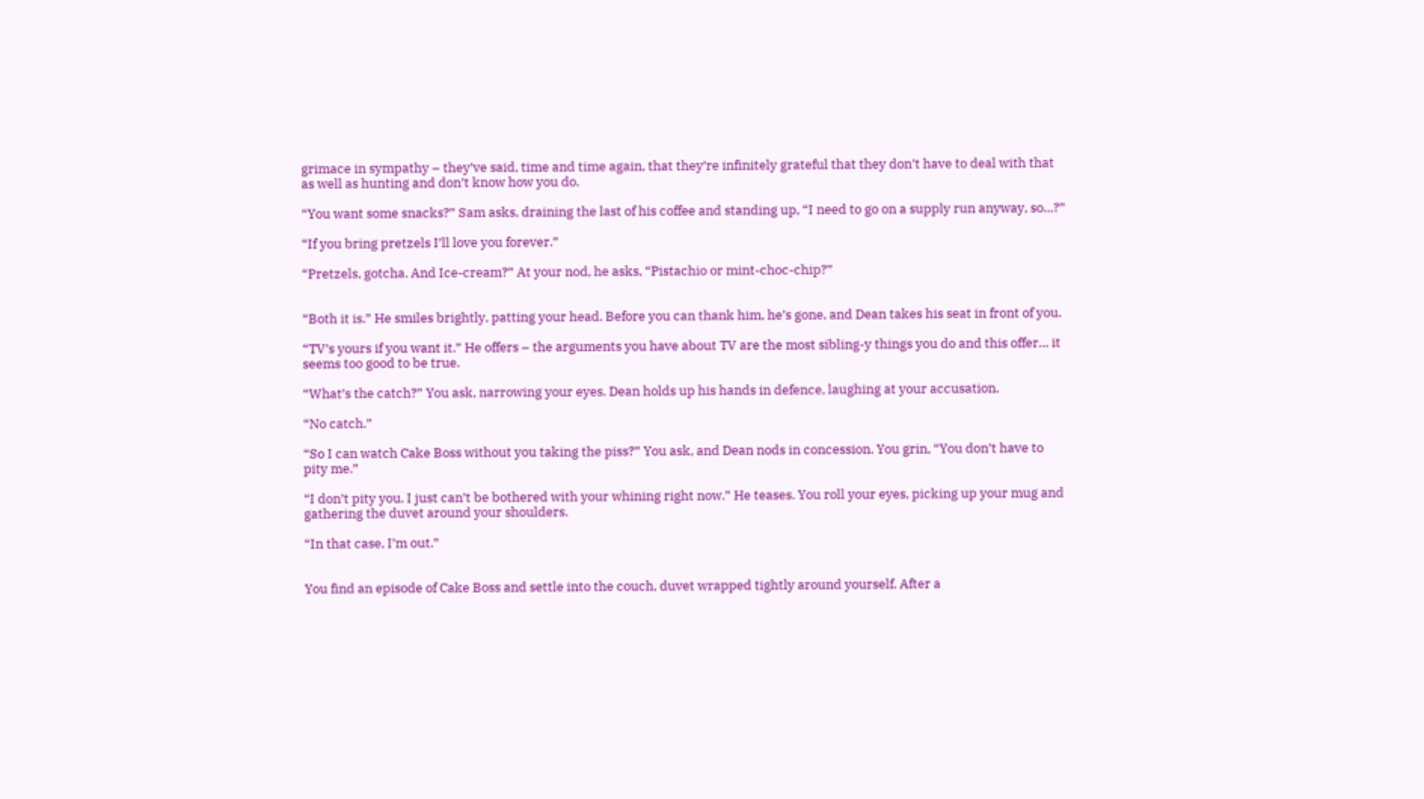grimace in sympathy – they’ve said, time and time again, that they’re infinitely grateful that they don’t have to deal with that as well as hunting and don’t know how you do.

“You want some snacks?” Sam asks, draining the last of his coffee and standing up, “I need to go on a supply run anyway, so…?”

“If you bring pretzels I’ll love you forever.”

“Pretzels, gotcha. And Ice-cream?” At your nod, he asks, “Pistachio or mint-choc-chip?”


“Both it is.” He smiles brightly, patting your head. Before you can thank him, he’s gone, and Dean takes his seat in front of you.

“TV’s yours if you want it.” He offers – the arguments you have about TV are the most sibling-y things you do and this offer… it seems too good to be true.

“What’s the catch?” You ask, narrowing your eyes. Dean holds up his hands in defence, laughing at your accusation.

“No catch.”

“So I can watch Cake Boss without you taking the piss?” You ask, and Dean nods in concession. You grin, “You don’t have to pity me.”

“I don’t pity you. I just can’t be bothered with your whining right now.” He teases. You roll your eyes, picking up your mug and gathering the duvet around your shoulders.

“In that case, I’m out.”


You find an episode of Cake Boss and settle into the couch, duvet wrapped tightly around yourself. After a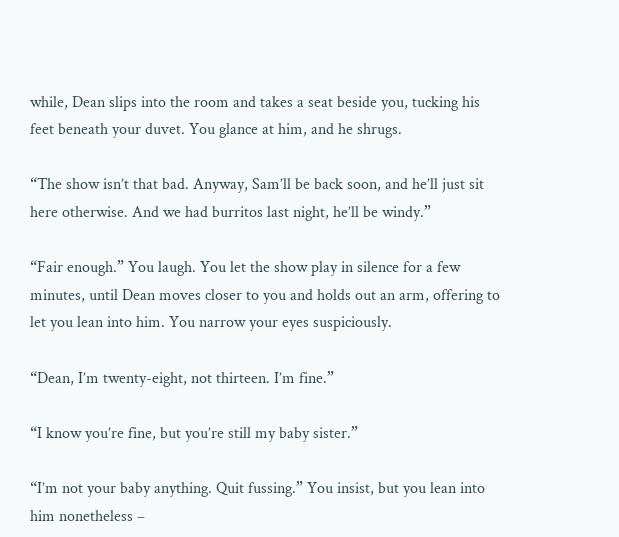while, Dean slips into the room and takes a seat beside you, tucking his feet beneath your duvet. You glance at him, and he shrugs.

“The show isn’t that bad. Anyway, Sam’ll be back soon, and he’ll just sit here otherwise. And we had burritos last night, he’ll be windy.”

“Fair enough.” You laugh. You let the show play in silence for a few minutes, until Dean moves closer to you and holds out an arm, offering to let you lean into him. You narrow your eyes suspiciously.

“Dean, I’m twenty-eight, not thirteen. I’m fine.”

“I know you’re fine, but you’re still my baby sister.”

“I’m not your baby anything. Quit fussing.” You insist, but you lean into him nonetheless –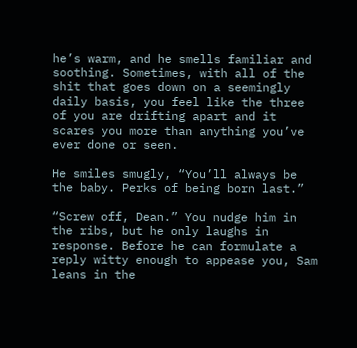he’s warm, and he smells familiar and soothing. Sometimes, with all of the shit that goes down on a seemingly daily basis, you feel like the three of you are drifting apart and it scares you more than anything you’ve ever done or seen.

He smiles smugly, “You’ll always be the baby. Perks of being born last.”

“Screw off, Dean.” You nudge him in the ribs, but he only laughs in response. Before he can formulate a reply witty enough to appease you, Sam leans in the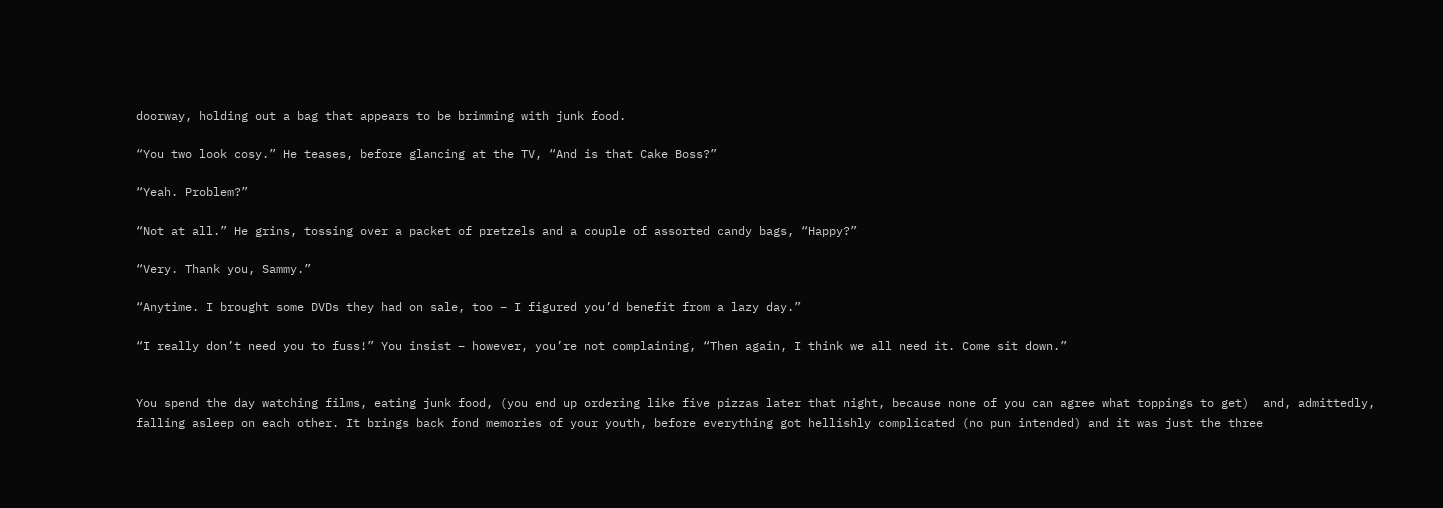doorway, holding out a bag that appears to be brimming with junk food.

“You two look cosy.” He teases, before glancing at the TV, “And is that Cake Boss?”

“Yeah. Problem?”

“Not at all.” He grins, tossing over a packet of pretzels and a couple of assorted candy bags, “Happy?”

“Very. Thank you, Sammy.”

“Anytime. I brought some DVDs they had on sale, too – I figured you’d benefit from a lazy day.”

“I really don’t need you to fuss!” You insist – however, you’re not complaining, “Then again, I think we all need it. Come sit down.”


You spend the day watching films, eating junk food, (you end up ordering like five pizzas later that night, because none of you can agree what toppings to get)  and, admittedly, falling asleep on each other. It brings back fond memories of your youth, before everything got hellishly complicated (no pun intended) and it was just the three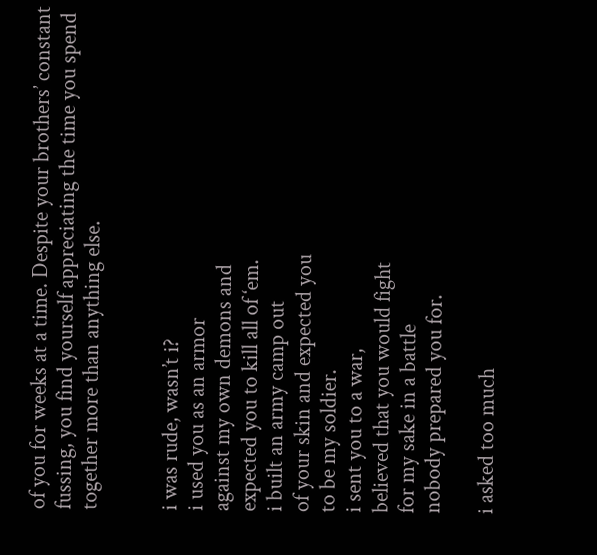of you for weeks at a time. Despite your brothers’ constant fussing, you find yourself appreciating the time you spend together more than anything else.


i was rude, wasn’t i?
i used you as an armor
against my own demons and
expected you to kill all of ‘em.
i built an army camp out
of your skin and expected you
to be my soldier.
i sent you to a war,
believed that you would fight
for my sake in a battle
nobody prepared you for.

i asked too much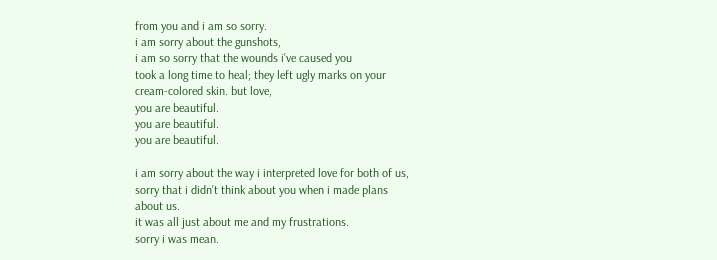from you and i am so sorry.
i am sorry about the gunshots,
i am so sorry that the wounds i’ve caused you
took a long time to heal; they left ugly marks on your
cream-colored skin. but love,
you are beautiful.
you are beautiful.
you are beautiful.

i am sorry about the way i interpreted love for both of us,
sorry that i didn’t think about you when i made plans
about us.
it was all just about me and my frustrations.
sorry i was mean.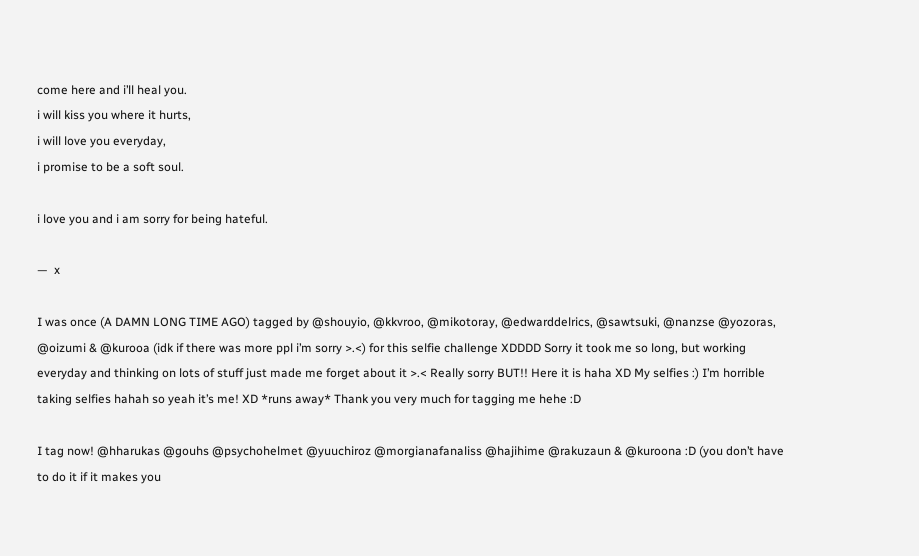come here and i’ll heal you.
i will kiss you where it hurts,
i will love you everyday,
i promise to be a soft soul.

i love you and i am sorry for being hateful.

—  x

I was once (A DAMN LONG TIME AGO) tagged by @shouyio, @kkvroo, @mikotoray, @edwarddelrics, @sawtsuki, @nanzse @yozoras, @oizumi & @kurooa (idk if there was more ppl i’m sorry >.<) for this selfie challenge XDDDD Sorry it took me so long, but working everyday and thinking on lots of stuff just made me forget about it >.< Really sorry BUT!! Here it is haha XD My selfies :) I’m horrible taking selfies hahah so yeah it’s me! XD *runs away* Thank you very much for tagging me hehe :D

I tag now! @hharukas @gouhs @psychohelmet @yuuchiroz @morgianafanaliss @hajihime @rakuzaun & @kuroona :D (you don’t have to do it if it makes you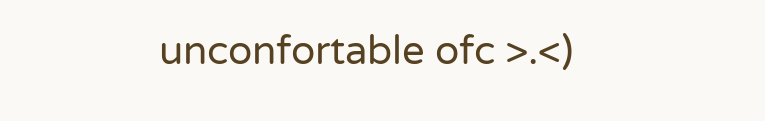unconfortable ofc >.<)